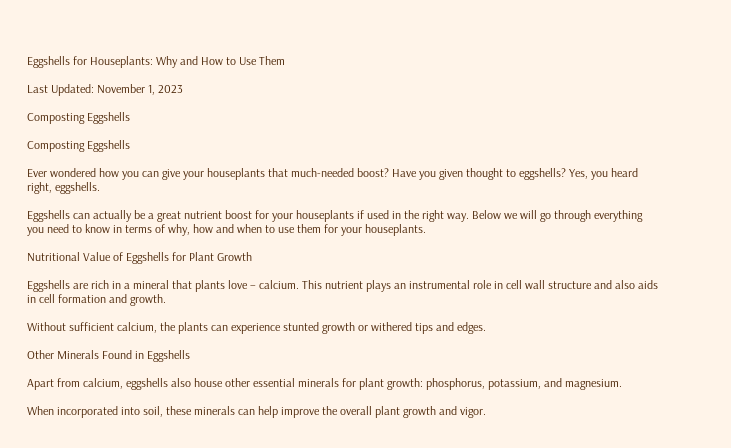Eggshells for Houseplants: Why and How to Use Them

Last Updated: November 1, 2023

Composting Eggshells

Composting Eggshells

Ever wondered how you can give your houseplants that much-needed boost? Have you given thought to eggshells? Yes, you heard right, eggshells.

Eggshells can actually be a great nutrient boost for your houseplants if used in the right way. Below we will go through everything you need to know in terms of why, how and when to use them for your houseplants.

Nutritional Value of Eggshells for Plant Growth

Eggshells are rich in a mineral that plants love – calcium. This nutrient plays an instrumental role in cell wall structure and also aids in cell formation and growth.

Without sufficient calcium, the plants can experience stunted growth or withered tips and edges.

Other Minerals Found in Eggshells

Apart from calcium, eggshells also house other essential minerals for plant growth: phosphorus, potassium, and magnesium.

When incorporated into soil, these minerals can help improve the overall plant growth and vigor.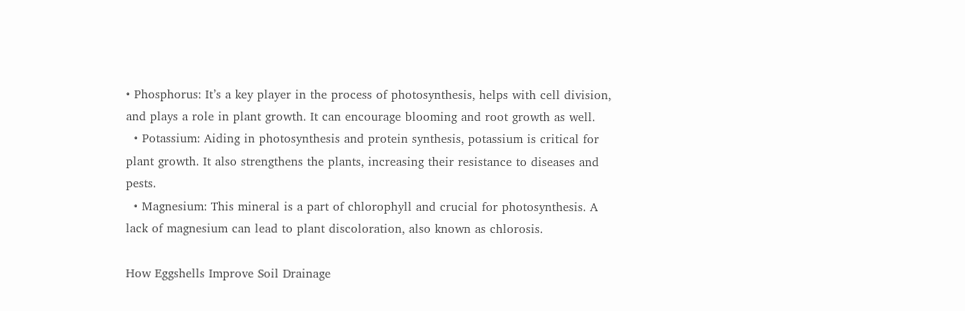• Phosphorus: It’s a key player in the process of photosynthesis, helps with cell division, and plays a role in plant growth. It can encourage blooming and root growth as well.
  • Potassium: Aiding in photosynthesis and protein synthesis, potassium is critical for plant growth. It also strengthens the plants, increasing their resistance to diseases and pests.
  • Magnesium: This mineral is a part of chlorophyll and crucial for photosynthesis. A lack of magnesium can lead to plant discoloration, also known as chlorosis.

How Eggshells Improve Soil Drainage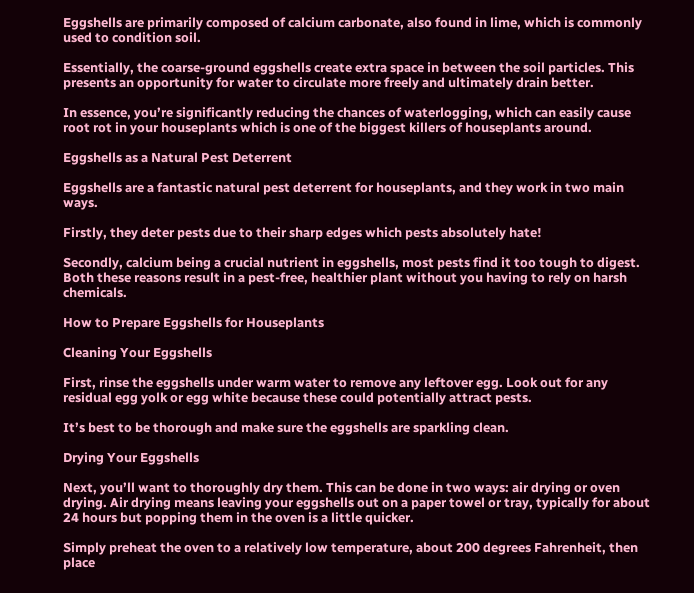Eggshells are primarily composed of calcium carbonate, also found in lime, which is commonly used to condition soil.

Essentially, the coarse-ground eggshells create extra space in between the soil particles. This presents an opportunity for water to circulate more freely and ultimately drain better.

In essence, you’re significantly reducing the chances of waterlogging, which can easily cause root rot in your houseplants which is one of the biggest killers of houseplants around.

Eggshells as a Natural Pest Deterrent

Eggshells are a fantastic natural pest deterrent for houseplants, and they work in two main ways.

Firstly, they deter pests due to their sharp edges which pests absolutely hate!

Secondly, calcium being a crucial nutrient in eggshells, most pests find it too tough to digest. Both these reasons result in a pest-free, healthier plant without you having to rely on harsh chemicals.

How to Prepare Eggshells for Houseplants

Cleaning Your Eggshells

First, rinse the eggshells under warm water to remove any leftover egg. Look out for any residual egg yolk or egg white because these could potentially attract pests.

It’s best to be thorough and make sure the eggshells are sparkling clean.

Drying Your Eggshells

Next, you’ll want to thoroughly dry them. This can be done in two ways: air drying or oven drying. Air drying means leaving your eggshells out on a paper towel or tray, typically for about 24 hours but popping them in the oven is a little quicker.

Simply preheat the oven to a relatively low temperature, about 200 degrees Fahrenheit, then place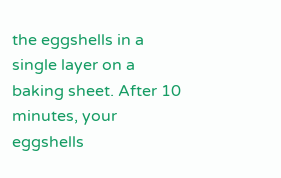the eggshells in a single layer on a baking sheet. After 10 minutes, your eggshells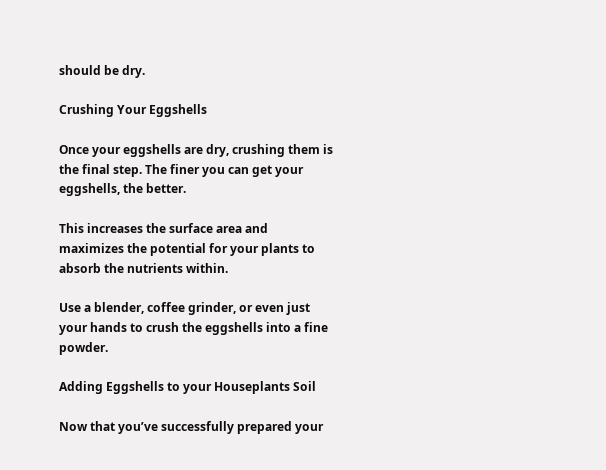should be dry.

Crushing Your Eggshells

Once your eggshells are dry, crushing them is the final step. The finer you can get your eggshells, the better.

This increases the surface area and maximizes the potential for your plants to absorb the nutrients within.

Use a blender, coffee grinder, or even just your hands to crush the eggshells into a fine powder.

Adding Eggshells to your Houseplants Soil

Now that you’ve successfully prepared your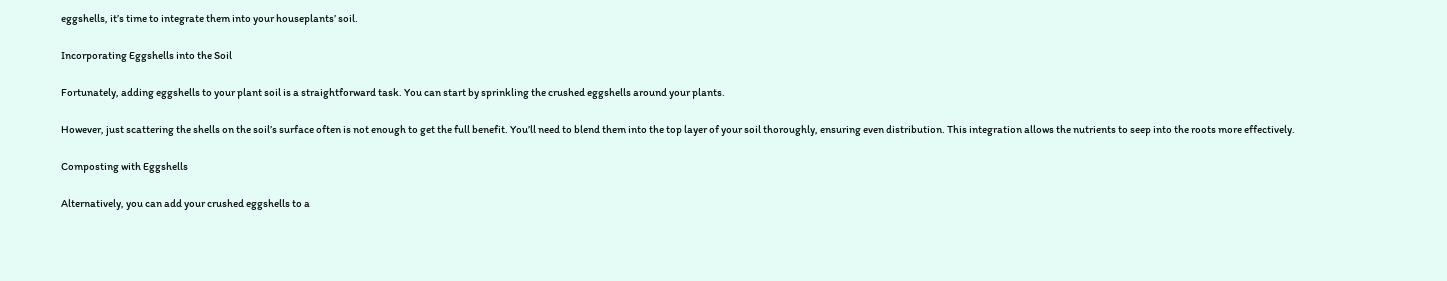eggshells, it’s time to integrate them into your houseplants’ soil.

Incorporating Eggshells into the Soil

Fortunately, adding eggshells to your plant soil is a straightforward task. You can start by sprinkling the crushed eggshells around your plants.

However, just scattering the shells on the soil’s surface often is not enough to get the full benefit. You’ll need to blend them into the top layer of your soil thoroughly, ensuring even distribution. This integration allows the nutrients to seep into the roots more effectively.

Composting with Eggshells

Alternatively, you can add your crushed eggshells to a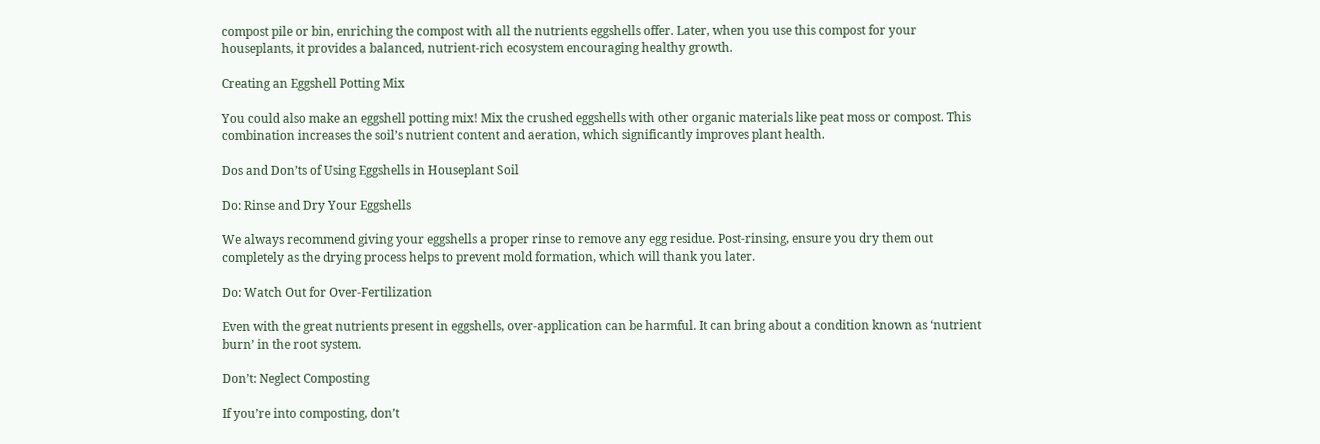compost pile or bin, enriching the compost with all the nutrients eggshells offer. Later, when you use this compost for your houseplants, it provides a balanced, nutrient-rich ecosystem encouraging healthy growth.

Creating an Eggshell Potting Mix

You could also make an eggshell potting mix! Mix the crushed eggshells with other organic materials like peat moss or compost. This combination increases the soil’s nutrient content and aeration, which significantly improves plant health.

Dos and Don’ts of Using Eggshells in Houseplant Soil

Do: Rinse and Dry Your Eggshells

We always recommend giving your eggshells a proper rinse to remove any egg residue. Post-rinsing, ensure you dry them out completely as the drying process helps to prevent mold formation, which will thank you later.

Do: Watch Out for Over-Fertilization

Even with the great nutrients present in eggshells, over-application can be harmful. It can bring about a condition known as ‘nutrient burn’ in the root system.

Don’t: Neglect Composting

If you’re into composting, don’t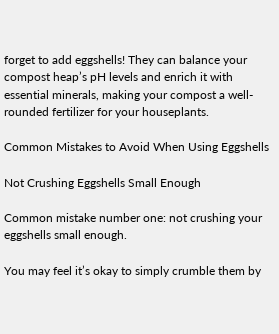forget to add eggshells! They can balance your compost heap’s pH levels and enrich it with essential minerals, making your compost a well-rounded fertilizer for your houseplants.

Common Mistakes to Avoid When Using Eggshells

Not Crushing Eggshells Small Enough

Common mistake number one: not crushing your eggshells small enough.

You may feel it’s okay to simply crumble them by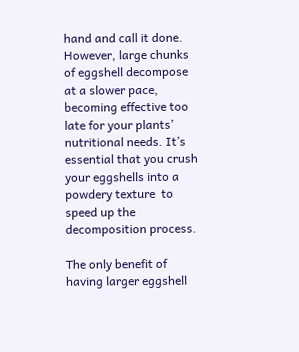hand and call it done. However, large chunks of eggshell decompose at a slower pace, becoming effective too late for your plants’ nutritional needs. It’s essential that you crush your eggshells into a powdery texture  to speed up the decomposition process.

The only benefit of having larger eggshell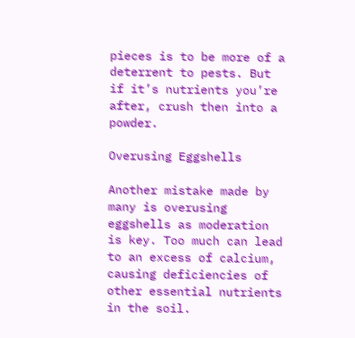pieces is to be more of a deterrent to pests. But if it’s nutrients you’re after, crush then into a powder.

Overusing Eggshells

Another mistake made by many is overusing eggshells as moderation is key. Too much can lead to an excess of calcium, causing deficiencies of other essential nutrients in the soil.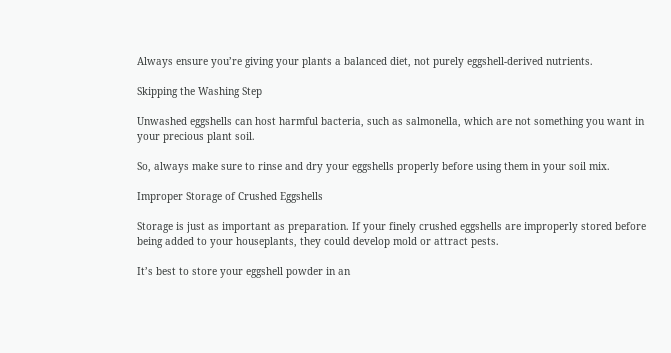Always ensure you’re giving your plants a balanced diet, not purely eggshell-derived nutrients.

Skipping the Washing Step

Unwashed eggshells can host harmful bacteria, such as salmonella, which are not something you want in your precious plant soil.

So, always make sure to rinse and dry your eggshells properly before using them in your soil mix.

Improper Storage of Crushed Eggshells

Storage is just as important as preparation. If your finely crushed eggshells are improperly stored before being added to your houseplants, they could develop mold or attract pests.

It’s best to store your eggshell powder in an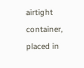airtight container, placed in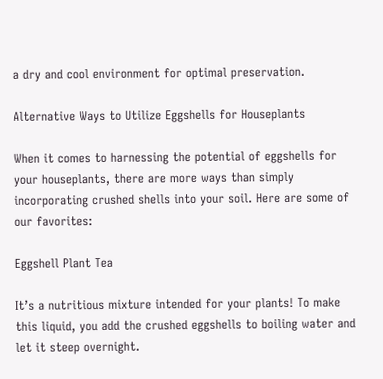a dry and cool environment for optimal preservation.

Alternative Ways to Utilize Eggshells for Houseplants

When it comes to harnessing the potential of eggshells for your houseplants, there are more ways than simply incorporating crushed shells into your soil. Here are some of our favorites:

Eggshell Plant Tea

It’s a nutritious mixture intended for your plants! To make this liquid, you add the crushed eggshells to boiling water and let it steep overnight.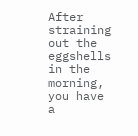After straining out the eggshells in the morning, you have a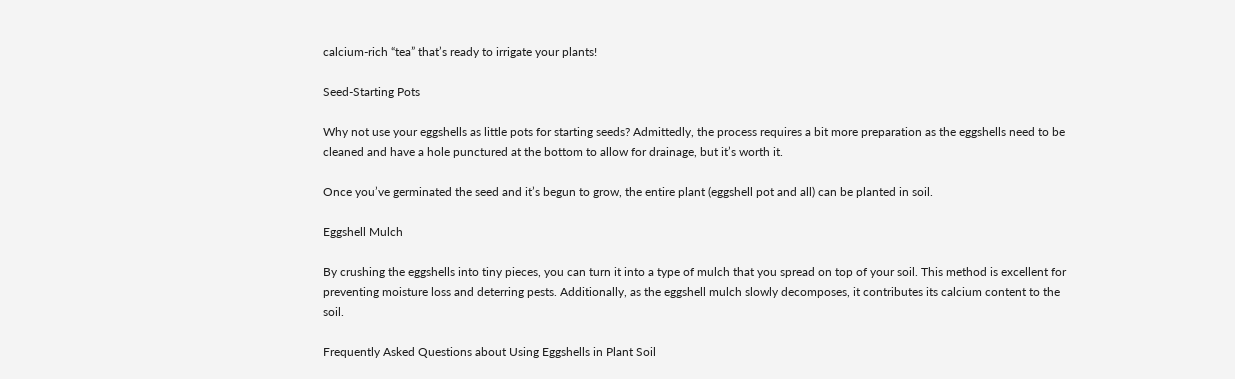calcium-rich “tea” that’s ready to irrigate your plants!

Seed-Starting Pots

Why not use your eggshells as little pots for starting seeds? Admittedly, the process requires a bit more preparation as the eggshells need to be cleaned and have a hole punctured at the bottom to allow for drainage, but it’s worth it.

Once you’ve germinated the seed and it’s begun to grow, the entire plant (eggshell pot and all) can be planted in soil.

Eggshell Mulch

By crushing the eggshells into tiny pieces, you can turn it into a type of mulch that you spread on top of your soil. This method is excellent for preventing moisture loss and deterring pests. Additionally, as the eggshell mulch slowly decomposes, it contributes its calcium content to the soil.

Frequently Asked Questions about Using Eggshells in Plant Soil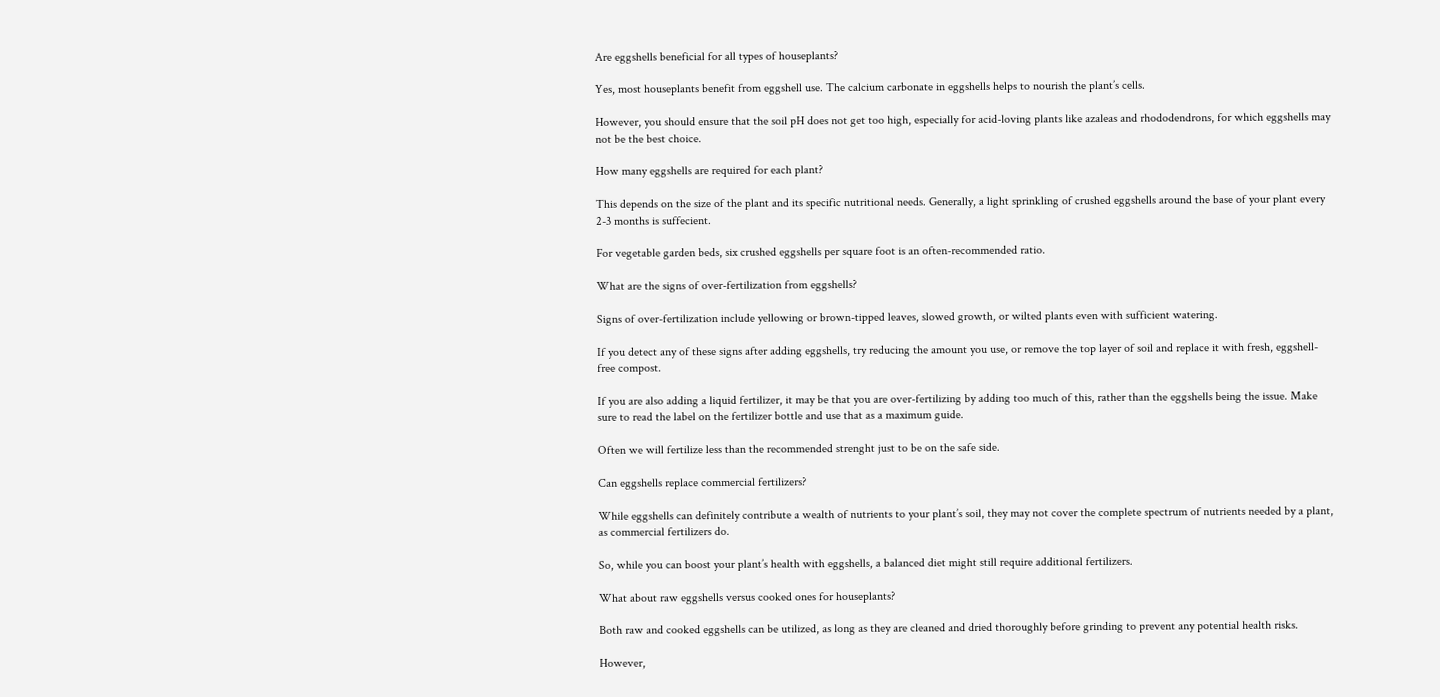Are eggshells beneficial for all types of houseplants?

Yes, most houseplants benefit from eggshell use. The calcium carbonate in eggshells helps to nourish the plant’s cells.

However, you should ensure that the soil pH does not get too high, especially for acid-loving plants like azaleas and rhododendrons, for which eggshells may not be the best choice.

How many eggshells are required for each plant?

This depends on the size of the plant and its specific nutritional needs. Generally, a light sprinkling of crushed eggshells around the base of your plant every 2-3 months is suffecient.

For vegetable garden beds, six crushed eggshells per square foot is an often-recommended ratio.

What are the signs of over-fertilization from eggshells?

Signs of over-fertilization include yellowing or brown-tipped leaves, slowed growth, or wilted plants even with sufficient watering.

If you detect any of these signs after adding eggshells, try reducing the amount you use, or remove the top layer of soil and replace it with fresh, eggshell-free compost.

If you are also adding a liquid fertilizer, it may be that you are over-fertilizing by adding too much of this, rather than the eggshells being the issue. Make sure to read the label on the fertilizer bottle and use that as a maximum guide.

Often we will fertilize less than the recommended strenght just to be on the safe side.

Can eggshells replace commercial fertilizers?

While eggshells can definitely contribute a wealth of nutrients to your plant’s soil, they may not cover the complete spectrum of nutrients needed by a plant, as commercial fertilizers do.

So, while you can boost your plant’s health with eggshells, a balanced diet might still require additional fertilizers.

What about raw eggshells versus cooked ones for houseplants?

Both raw and cooked eggshells can be utilized, as long as they are cleaned and dried thoroughly before grinding to prevent any potential health risks.

However,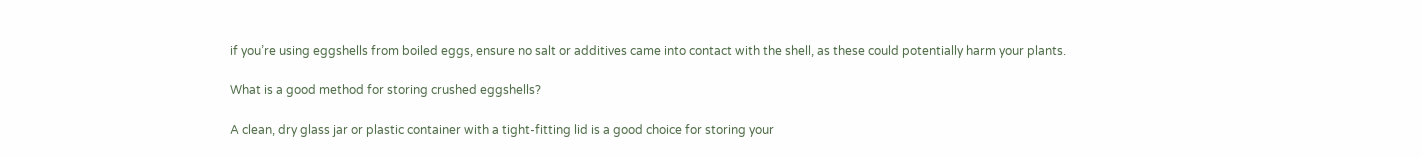if you’re using eggshells from boiled eggs, ensure no salt or additives came into contact with the shell, as these could potentially harm your plants.

What is a good method for storing crushed eggshells?

A clean, dry glass jar or plastic container with a tight-fitting lid is a good choice for storing your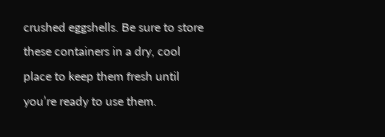crushed eggshells. Be sure to store these containers in a dry, cool place to keep them fresh until you’re ready to use them.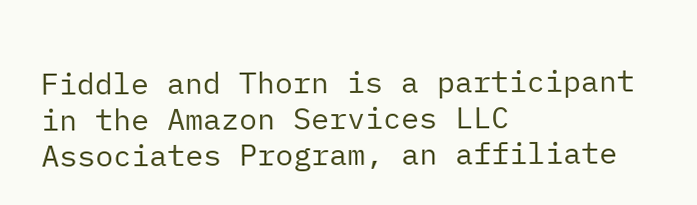Fiddle and Thorn is a participant in the Amazon Services LLC Associates Program, an affiliate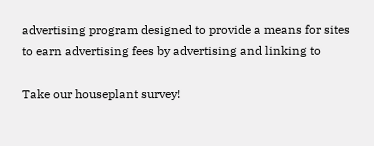advertising program designed to provide a means for sites to earn advertising fees by advertising and linking to

Take our houseplant survey!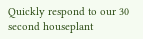Quickly respond to our 30 second houseplant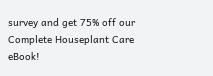survey and get 75% off our Complete Houseplant Care eBook!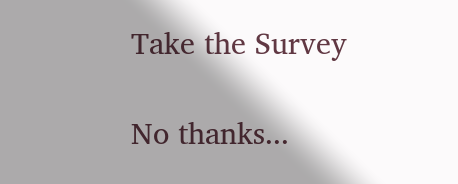Take the Survey

No thanks...